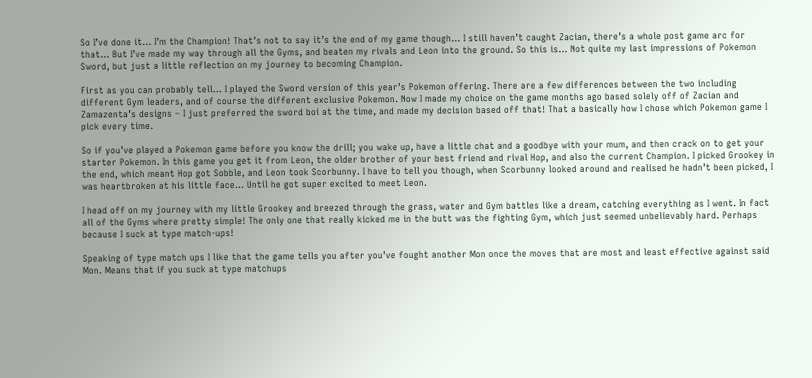So I’ve done it… I’m the Champion! That’s not to say it’s the end of my game though… I still haven’t caught Zacian, there’s a whole post game arc for that… But I’ve made my way through all the Gyms, and beaten my rivals and Leon into the ground. So this is… Not quite my last impressions of Pokemon Sword, but just a little reflection on my journey to becoming Champion.

First as you can probably tell… I played the Sword version of this year’s Pokemon offering. There are a few differences between the two including different Gym leaders, and of course the different exclusive Pokemon. Now I made my choice on the game months ago based solely off of Zacian and Zamazenta’s designs – I just preferred the sword boi at the time, and made my decision based off that! That a basically how I chose which Pokemon game I pick every time.

So if you’ve played a Pokemon game before you know the drill; you wake up, have a little chat and a goodbye with your mum, and then crack on to get your starter Pokemon. In this game you get it from Leon, the older brother of your best friend and rival Hop, and also the current Champion. I picked Grookey in the end, which meant Hop got Sobble, and Leon took Scorbunny. I have to tell you though, when Scorbunny looked around and realised he hadn’t been picked, I was heartbroken at his little face… Until he got super excited to meet Leon.

I head off on my journey with my little Grookey and breezed through the grass, water and Gym battles like a dream, catching everything as I went. In fact all of the Gyms where pretty simple! The only one that really kicked me in the butt was the fighting Gym, which just seemed unbelievably hard. Perhaps because I suck at type match-ups!

Speaking of type match ups I like that the game tells you after you’ve fought another Mon once the moves that are most and least effective against said Mon. Means that if you suck at type matchups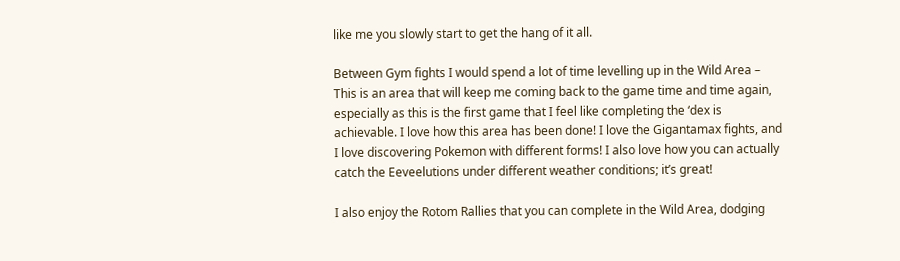like me you slowly start to get the hang of it all.

Between Gym fights I would spend a lot of time levelling up in the Wild Area – This is an area that will keep me coming back to the game time and time again, especially as this is the first game that I feel like completing the ‘dex is achievable. I love how this area has been done! I love the Gigantamax fights, and I love discovering Pokemon with different forms! I also love how you can actually catch the Eeveelutions under different weather conditions; it’s great!

I also enjoy the Rotom Rallies that you can complete in the Wild Area, dodging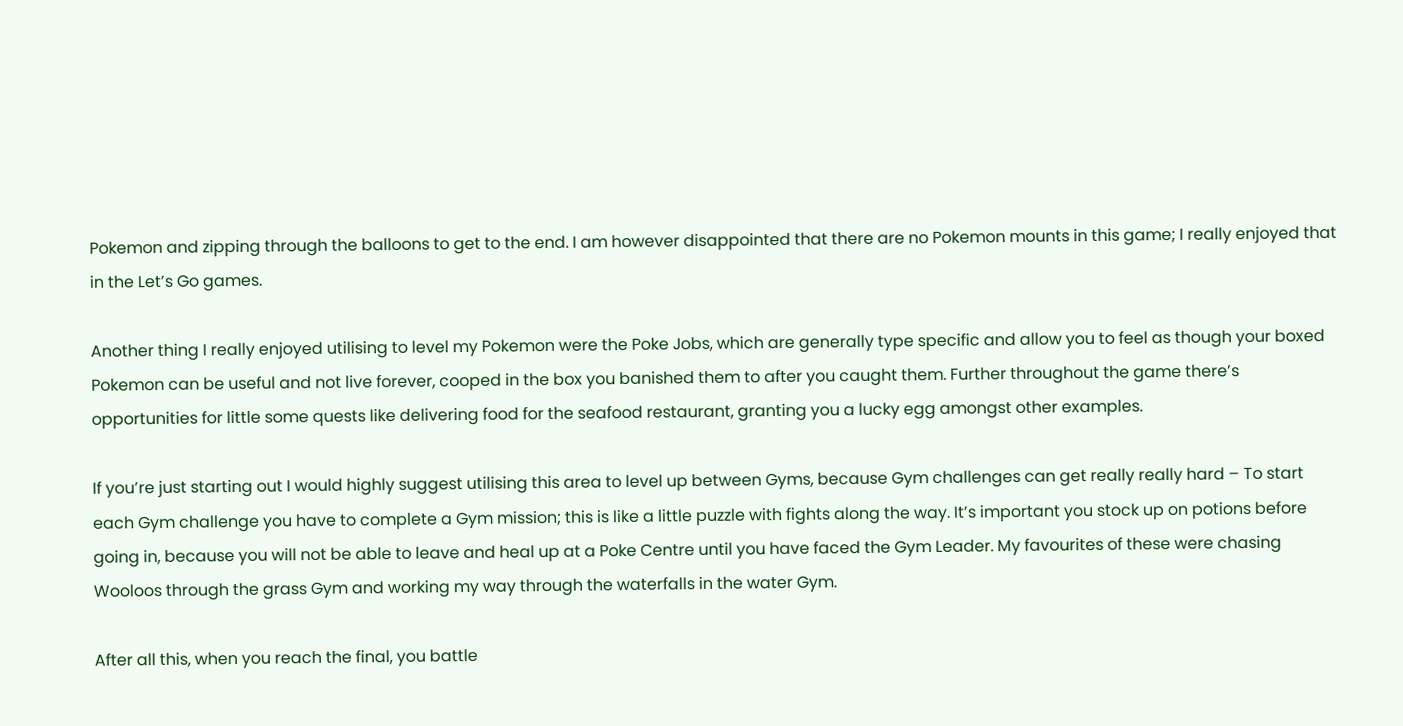Pokemon and zipping through the balloons to get to the end. I am however disappointed that there are no Pokemon mounts in this game; I really enjoyed that in the Let’s Go games.

Another thing I really enjoyed utilising to level my Pokemon were the Poke Jobs, which are generally type specific and allow you to feel as though your boxed Pokemon can be useful and not live forever, cooped in the box you banished them to after you caught them. Further throughout the game there’s opportunities for little some quests like delivering food for the seafood restaurant, granting you a lucky egg amongst other examples.

If you’re just starting out I would highly suggest utilising this area to level up between Gyms, because Gym challenges can get really really hard – To start each Gym challenge you have to complete a Gym mission; this is like a little puzzle with fights along the way. It’s important you stock up on potions before going in, because you will not be able to leave and heal up at a Poke Centre until you have faced the Gym Leader. My favourites of these were chasing Wooloos through the grass Gym and working my way through the waterfalls in the water Gym.

After all this, when you reach the final, you battle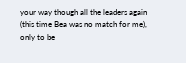your way though all the leaders again (this time Bea was no match for me), only to be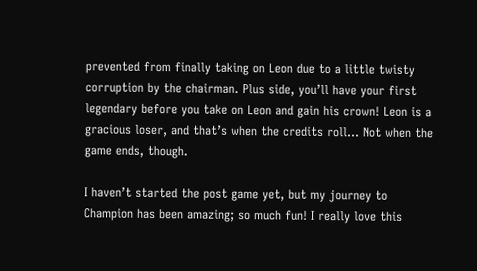prevented from finally taking on Leon due to a little twisty corruption by the chairman. Plus side, you’ll have your first legendary before you take on Leon and gain his crown! Leon is a gracious loser, and that’s when the credits roll… Not when the game ends, though.

I haven’t started the post game yet, but my journey to Champion has been amazing; so much fun! I really love this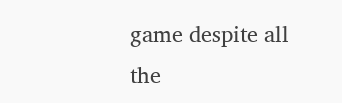game despite all the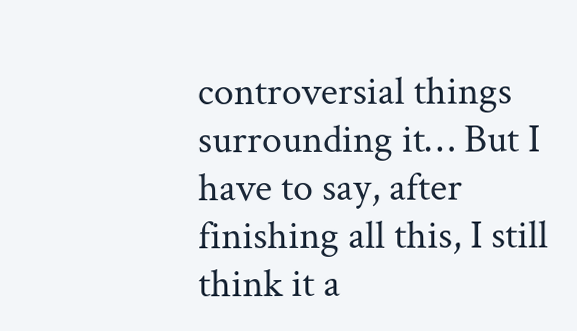controversial things surrounding it… But I have to say, after finishing all this, I still think it a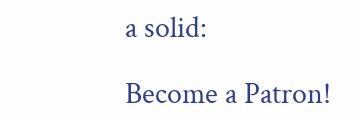a solid:

Become a Patron!